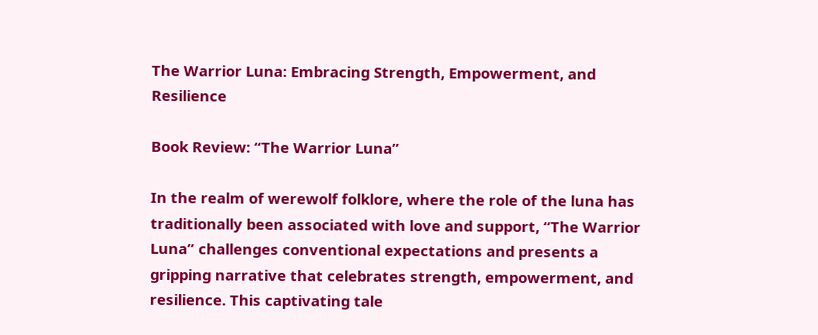The Warrior Luna: Embracing Strength, Empowerment, and Resilience

Book Review: “The Warrior Luna”

In the realm of werewolf folklore, where the role of the luna has traditionally been associated with love and support, “The Warrior Luna” challenges conventional expectations and presents a gripping narrative that celebrates strength, empowerment, and resilience. This captivating tale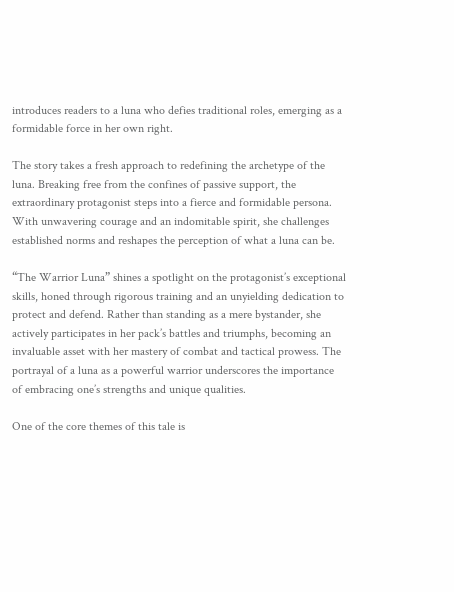introduces readers to a luna who defies traditional roles, emerging as a formidable force in her own right.

The story takes a fresh approach to redefining the archetype of the luna. Breaking free from the confines of passive support, the extraordinary protagonist steps into a fierce and formidable persona. With unwavering courage and an indomitable spirit, she challenges established norms and reshapes the perception of what a luna can be.

“The Warrior Luna” shines a spotlight on the protagonist’s exceptional skills, honed through rigorous training and an unyielding dedication to protect and defend. Rather than standing as a mere bystander, she actively participates in her pack’s battles and triumphs, becoming an invaluable asset with her mastery of combat and tactical prowess. The portrayal of a luna as a powerful warrior underscores the importance of embracing one’s strengths and unique qualities.

One of the core themes of this tale is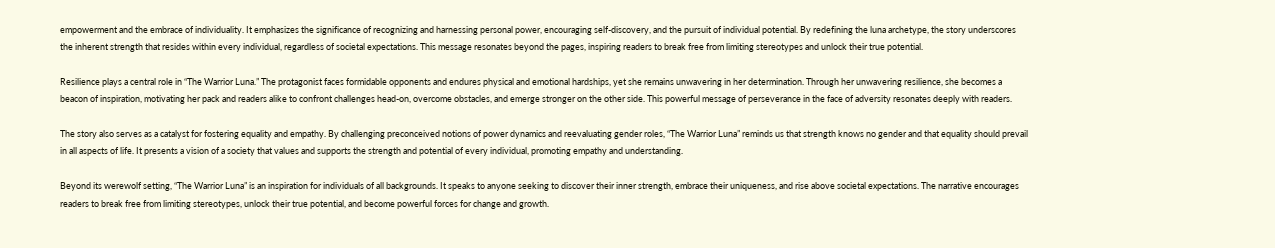empowerment and the embrace of individuality. It emphasizes the significance of recognizing and harnessing personal power, encouraging self-discovery, and the pursuit of individual potential. By redefining the luna archetype, the story underscores the inherent strength that resides within every individual, regardless of societal expectations. This message resonates beyond the pages, inspiring readers to break free from limiting stereotypes and unlock their true potential.

Resilience plays a central role in “The Warrior Luna.” The protagonist faces formidable opponents and endures physical and emotional hardships, yet she remains unwavering in her determination. Through her unwavering resilience, she becomes a beacon of inspiration, motivating her pack and readers alike to confront challenges head-on, overcome obstacles, and emerge stronger on the other side. This powerful message of perseverance in the face of adversity resonates deeply with readers.

The story also serves as a catalyst for fostering equality and empathy. By challenging preconceived notions of power dynamics and reevaluating gender roles, “The Warrior Luna” reminds us that strength knows no gender and that equality should prevail in all aspects of life. It presents a vision of a society that values and supports the strength and potential of every individual, promoting empathy and understanding.

Beyond its werewolf setting, “The Warrior Luna” is an inspiration for individuals of all backgrounds. It speaks to anyone seeking to discover their inner strength, embrace their uniqueness, and rise above societal expectations. The narrative encourages readers to break free from limiting stereotypes, unlock their true potential, and become powerful forces for change and growth.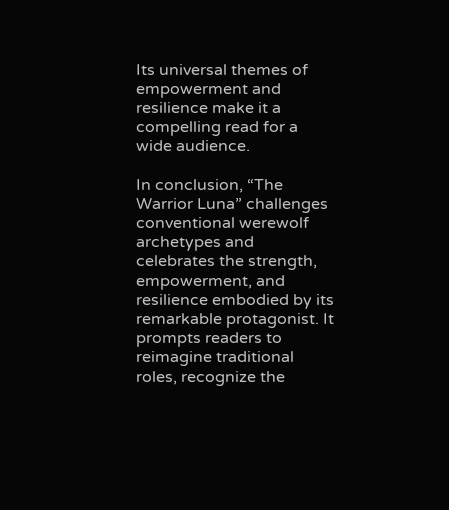Its universal themes of empowerment and resilience make it a compelling read for a wide audience.

In conclusion, “The Warrior Luna” challenges conventional werewolf archetypes and celebrates the strength, empowerment, and resilience embodied by its remarkable protagonist. It prompts readers to reimagine traditional roles, recognize the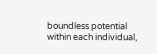boundless potential within each individual,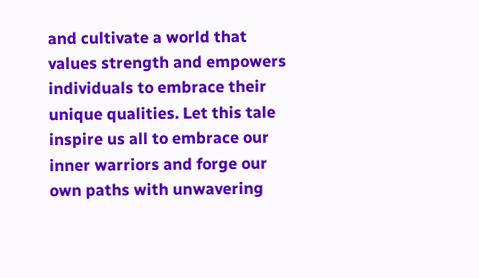and cultivate a world that values strength and empowers individuals to embrace their unique qualities. Let this tale inspire us all to embrace our inner warriors and forge our own paths with unwavering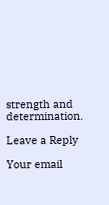strength and determination.

Leave a Reply

Your email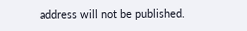address will not be published.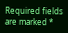Required fields are marked *